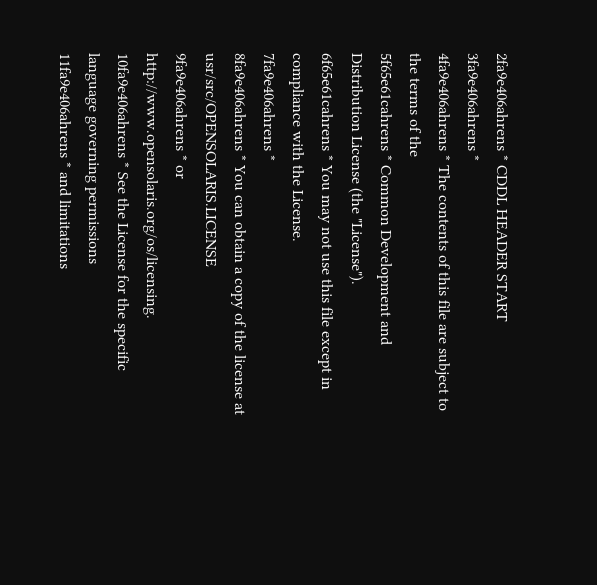2fa9e406ahrens * CDDL HEADER START
3fa9e406ahrens *
4fa9e406ahrens * The contents of this file are subject to the terms of the
5f65e61cahrens * Common Development and Distribution License (the "License").
6f65e61cahrens * You may not use this file except in compliance with the License.
7fa9e406ahrens *
8fa9e406ahrens * You can obtain a copy of the license at usr/src/OPENSOLARIS.LICENSE
9fa9e406ahrens * or http://www.opensolaris.org/os/licensing.
10fa9e406ahrens * See the License for the specific language governing permissions
11fa9e406ahrens * and limitations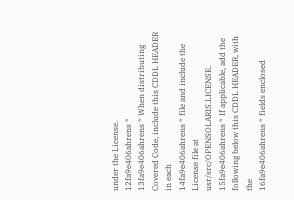under the License.
12fa9e406ahrens *
13fa9e406ahrens * When distributing Covered Code, include this CDDL HEADER in each
14fa9e406ahrens * file and include the License file at usr/src/OPENSOLARIS.LICENSE.
15fa9e406ahrens * If applicable, add the following below this CDDL HEADER, with the
16fa9e406ahrens * fields enclosed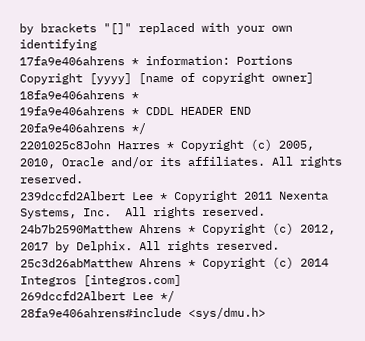by brackets "[]" replaced with your own identifying
17fa9e406ahrens * information: Portions Copyright [yyyy] [name of copyright owner]
18fa9e406ahrens *
19fa9e406ahrens * CDDL HEADER END
20fa9e406ahrens */
2201025c8John Harres * Copyright (c) 2005, 2010, Oracle and/or its affiliates. All rights reserved.
239dccfd2Albert Lee * Copyright 2011 Nexenta Systems, Inc.  All rights reserved.
24b7b2590Matthew Ahrens * Copyright (c) 2012, 2017 by Delphix. All rights reserved.
25c3d26abMatthew Ahrens * Copyright (c) 2014 Integros [integros.com]
269dccfd2Albert Lee */
28fa9e406ahrens#include <sys/dmu.h>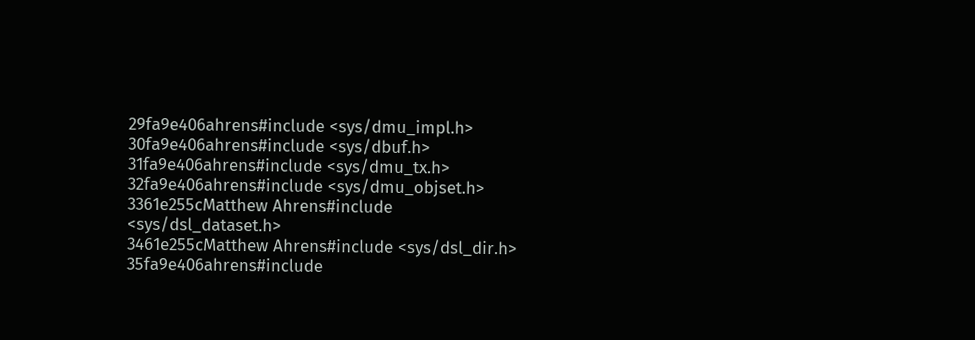29fa9e406ahrens#include <sys/dmu_impl.h>
30fa9e406ahrens#include <sys/dbuf.h>
31fa9e406ahrens#include <sys/dmu_tx.h>
32fa9e406ahrens#include <sys/dmu_objset.h>
3361e255cMatthew Ahrens#include <sys/dsl_dataset.h>
3461e255cMatthew Ahrens#include <sys/dsl_dir.h>
35fa9e406ahrens#include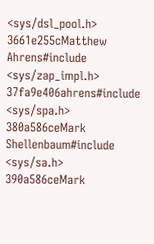<sys/dsl_pool.h>
3661e255cMatthew Ahrens#include <sys/zap_impl.h>
37fa9e406ahrens#include <sys/spa.h>
380a586ceMark Shellenbaum#include <sys/sa.h>
390a586ceMark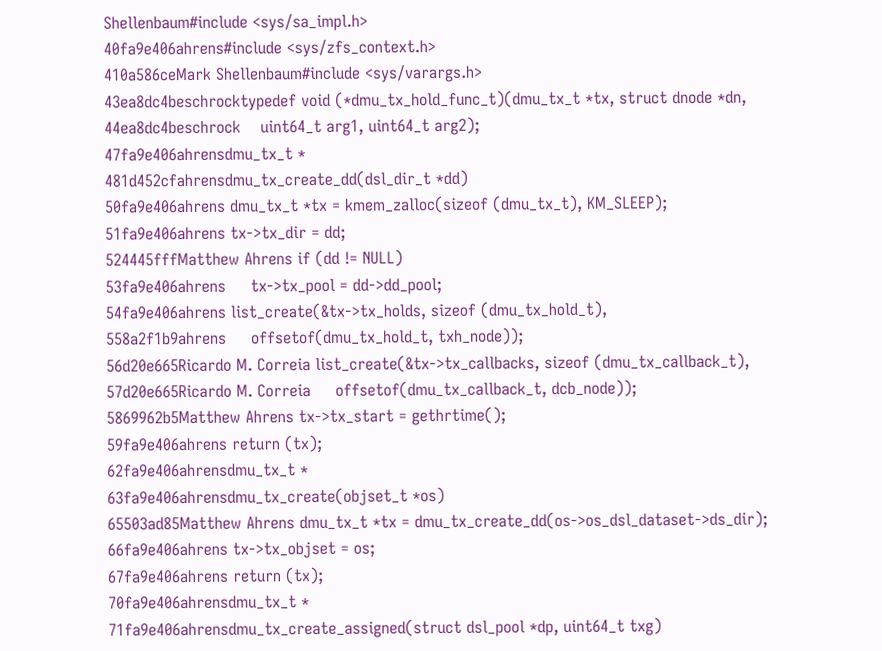Shellenbaum#include <sys/sa_impl.h>
40fa9e406ahrens#include <sys/zfs_context.h>
410a586ceMark Shellenbaum#include <sys/varargs.h>
43ea8dc4beschrocktypedef void (*dmu_tx_hold_func_t)(dmu_tx_t *tx, struct dnode *dn,
44ea8dc4beschrock    uint64_t arg1, uint64_t arg2);
47fa9e406ahrensdmu_tx_t *
481d452cfahrensdmu_tx_create_dd(dsl_dir_t *dd)
50fa9e406ahrens dmu_tx_t *tx = kmem_zalloc(sizeof (dmu_tx_t), KM_SLEEP);
51fa9e406ahrens tx->tx_dir = dd;
524445fffMatthew Ahrens if (dd != NULL)
53fa9e406ahrens     tx->tx_pool = dd->dd_pool;
54fa9e406ahrens list_create(&tx->tx_holds, sizeof (dmu_tx_hold_t),
558a2f1b9ahrens     offsetof(dmu_tx_hold_t, txh_node));
56d20e665Ricardo M. Correia list_create(&tx->tx_callbacks, sizeof (dmu_tx_callback_t),
57d20e665Ricardo M. Correia     offsetof(dmu_tx_callback_t, dcb_node));
5869962b5Matthew Ahrens tx->tx_start = gethrtime();
59fa9e406ahrens return (tx);
62fa9e406ahrensdmu_tx_t *
63fa9e406ahrensdmu_tx_create(objset_t *os)
65503ad85Matthew Ahrens dmu_tx_t *tx = dmu_tx_create_dd(os->os_dsl_dataset->ds_dir);
66fa9e406ahrens tx->tx_objset = os;
67fa9e406ahrens return (tx);
70fa9e406ahrensdmu_tx_t *
71fa9e406ahrensdmu_tx_create_assigned(struct dsl_pool *dp, uint64_t txg)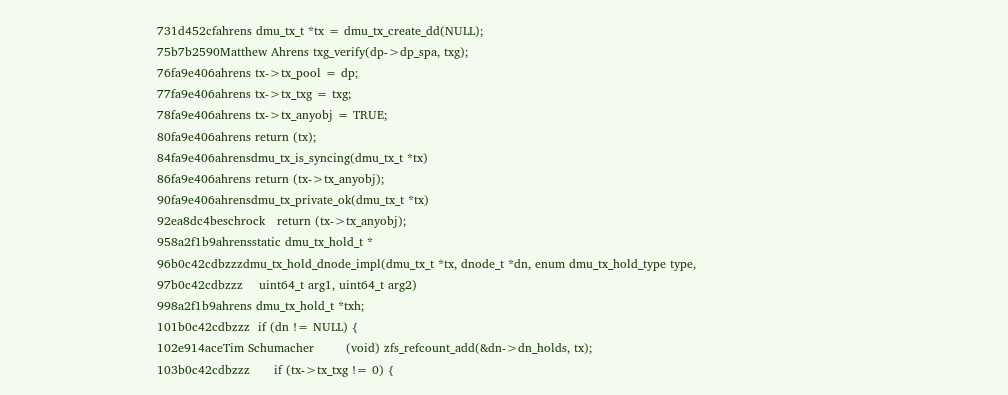731d452cfahrens dmu_tx_t *tx = dmu_tx_create_dd(NULL);
75b7b2590Matthew Ahrens txg_verify(dp->dp_spa, txg);
76fa9e406ahrens tx->tx_pool = dp;
77fa9e406ahrens tx->tx_txg = txg;
78fa9e406ahrens tx->tx_anyobj = TRUE;
80fa9e406ahrens return (tx);
84fa9e406ahrensdmu_tx_is_syncing(dmu_tx_t *tx)
86fa9e406ahrens return (tx->tx_anyobj);
90fa9e406ahrensdmu_tx_private_ok(dmu_tx_t *tx)
92ea8dc4beschrock   return (tx->tx_anyobj);
958a2f1b9ahrensstatic dmu_tx_hold_t *
96b0c42cdbzzzdmu_tx_hold_dnode_impl(dmu_tx_t *tx, dnode_t *dn, enum dmu_tx_hold_type type,
97b0c42cdbzzz    uint64_t arg1, uint64_t arg2)
998a2f1b9ahrens dmu_tx_hold_t *txh;
101b0c42cdbzzz  if (dn != NULL) {
102e914aceTim Schumacher        (void) zfs_refcount_add(&dn->dn_holds, tx);
103b0c42cdbzzz      if (tx->tx_txg != 0) {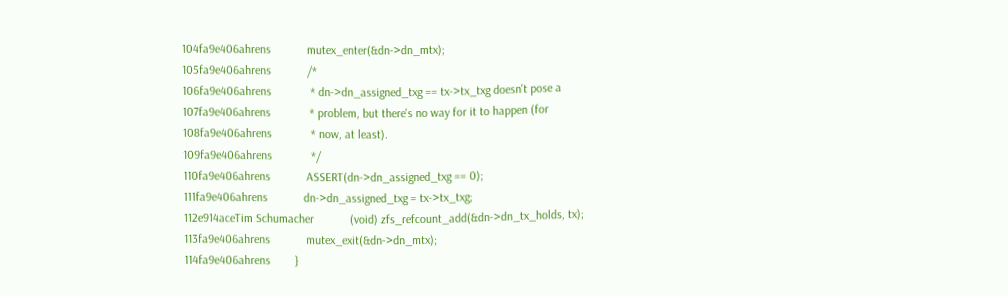104fa9e406ahrens            mutex_enter(&dn->dn_mtx);
105fa9e406ahrens            /*
106fa9e406ahrens             * dn->dn_assigned_txg == tx->tx_txg doesn't pose a
107fa9e406ahrens             * problem, but there's no way for it to happen (for
108fa9e406ahrens             * now, at least).
109fa9e406ahrens             */
110fa9e406ahrens            ASSERT(dn->dn_assigned_txg == 0);
111fa9e406ahrens            dn->dn_assigned_txg = tx->tx_txg;
112e914aceTim Schumacher            (void) zfs_refcount_add(&dn->dn_tx_holds, tx);
113fa9e406ahrens            mutex_exit(&dn->dn_mtx);
114fa9e406ahrens        }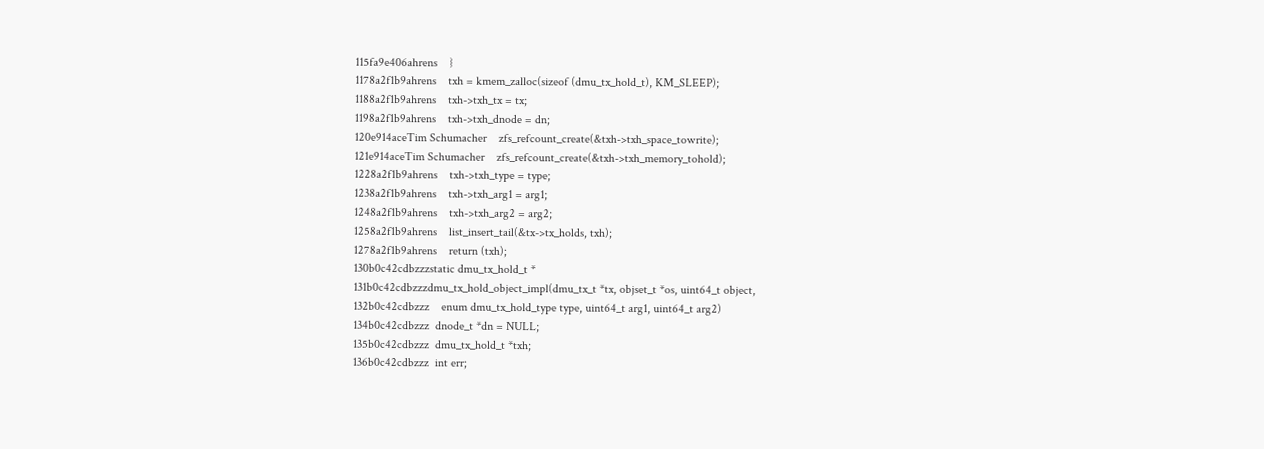115fa9e406ahrens    }
1178a2f1b9ahrens    txh = kmem_zalloc(sizeof (dmu_tx_hold_t), KM_SLEEP);
1188a2f1b9ahrens    txh->txh_tx = tx;
1198a2f1b9ahrens    txh->txh_dnode = dn;
120e914aceTim Schumacher    zfs_refcount_create(&txh->txh_space_towrite);
121e914aceTim Schumacher    zfs_refcount_create(&txh->txh_memory_tohold);
1228a2f1b9ahrens    txh->txh_type = type;
1238a2f1b9ahrens    txh->txh_arg1 = arg1;
1248a2f1b9ahrens    txh->txh_arg2 = arg2;
1258a2f1b9ahrens    list_insert_tail(&tx->tx_holds, txh);
1278a2f1b9ahrens    return (txh);
130b0c42cdbzzzstatic dmu_tx_hold_t *
131b0c42cdbzzzdmu_tx_hold_object_impl(dmu_tx_t *tx, objset_t *os, uint64_t object,
132b0c42cdbzzz    enum dmu_tx_hold_type type, uint64_t arg1, uint64_t arg2)
134b0c42cdbzzz  dnode_t *dn = NULL;
135b0c42cdbzzz  dmu_tx_hold_t *txh;
136b0c42cdbzzz  int err;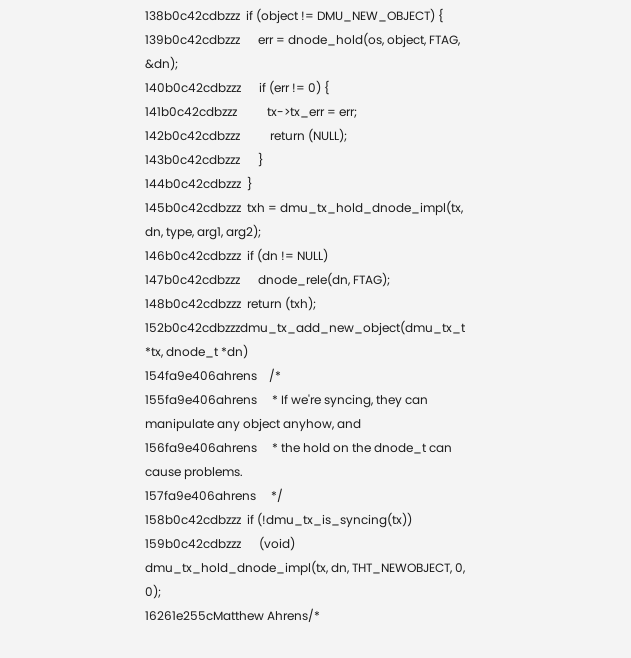138b0c42cdbzzz  if (object != DMU_NEW_OBJECT) {
139b0c42cdbzzz      err = dnode_hold(os, object, FTAG, &dn);
140b0c42cdbzzz      if (err != 0) {
141b0c42cdbzzz          tx->tx_err = err;
142b0c42cdbzzz          return (NULL);
143b0c42cdbzzz      }
144b0c42cdbzzz  }
145b0c42cdbzzz  txh = dmu_tx_hold_dnode_impl(tx, dn, type, arg1, arg2);
146b0c42cdbzzz  if (dn != NULL)
147b0c42cdbzzz      dnode_rele(dn, FTAG);
148b0c42cdbzzz  return (txh);
152b0c42cdbzzzdmu_tx_add_new_object(dmu_tx_t *tx, dnode_t *dn)
154fa9e406ahrens    /*
155fa9e406ahrens     * If we're syncing, they can manipulate any object anyhow, and
156fa9e406ahrens     * the hold on the dnode_t can cause problems.
157fa9e406ahrens     */
158b0c42cdbzzz  if (!dmu_tx_is_syncing(tx))
159b0c42cdbzzz      (void) dmu_tx_hold_dnode_impl(tx, dn, THT_NEWOBJECT, 0, 0);
16261e255cMatthew Ahrens/*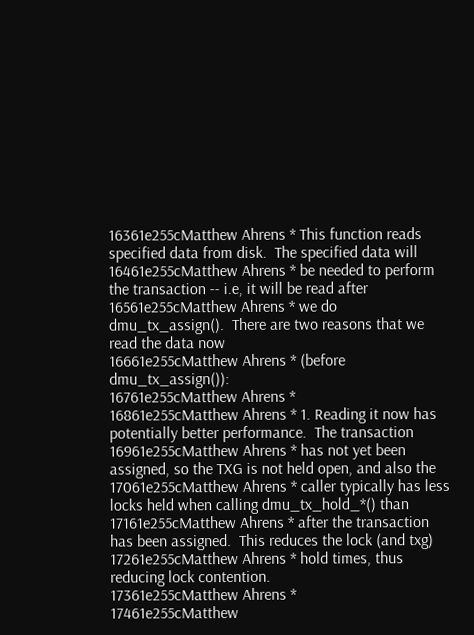16361e255cMatthew Ahrens * This function reads specified data from disk.  The specified data will
16461e255cMatthew Ahrens * be needed to perform the transaction -- i.e, it will be read after
16561e255cMatthew Ahrens * we do dmu_tx_assign().  There are two reasons that we read the data now
16661e255cMatthew Ahrens * (before dmu_tx_assign()):
16761e255cMatthew Ahrens *
16861e255cMatthew Ahrens * 1. Reading it now has potentially better performance.  The transaction
16961e255cMatthew Ahrens * has not yet been assigned, so the TXG is not held open, and also the
17061e255cMatthew Ahrens * caller typically has less locks held when calling dmu_tx_hold_*() than
17161e255cMatthew Ahrens * after the transaction has been assigned.  This reduces the lock (and txg)
17261e255cMatthew Ahrens * hold times, thus reducing lock contention.
17361e255cMatthew Ahrens *
17461e255cMatthew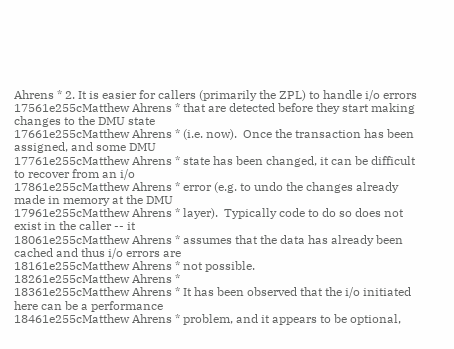Ahrens * 2. It is easier for callers (primarily the ZPL) to handle i/o errors
17561e255cMatthew Ahrens * that are detected before they start making changes to the DMU state
17661e255cMatthew Ahrens * (i.e. now).  Once the transaction has been assigned, and some DMU
17761e255cMatthew Ahrens * state has been changed, it can be difficult to recover from an i/o
17861e255cMatthew Ahrens * error (e.g. to undo the changes already made in memory at the DMU
17961e255cMatthew Ahrens * layer).  Typically code to do so does not exist in the caller -- it
18061e255cMatthew Ahrens * assumes that the data has already been cached and thus i/o errors are
18161e255cMatthew Ahrens * not possible.
18261e255cMatthew Ahrens *
18361e255cMatthew Ahrens * It has been observed that the i/o initiated here can be a performance
18461e255cMatthew Ahrens * problem, and it appears to be optional,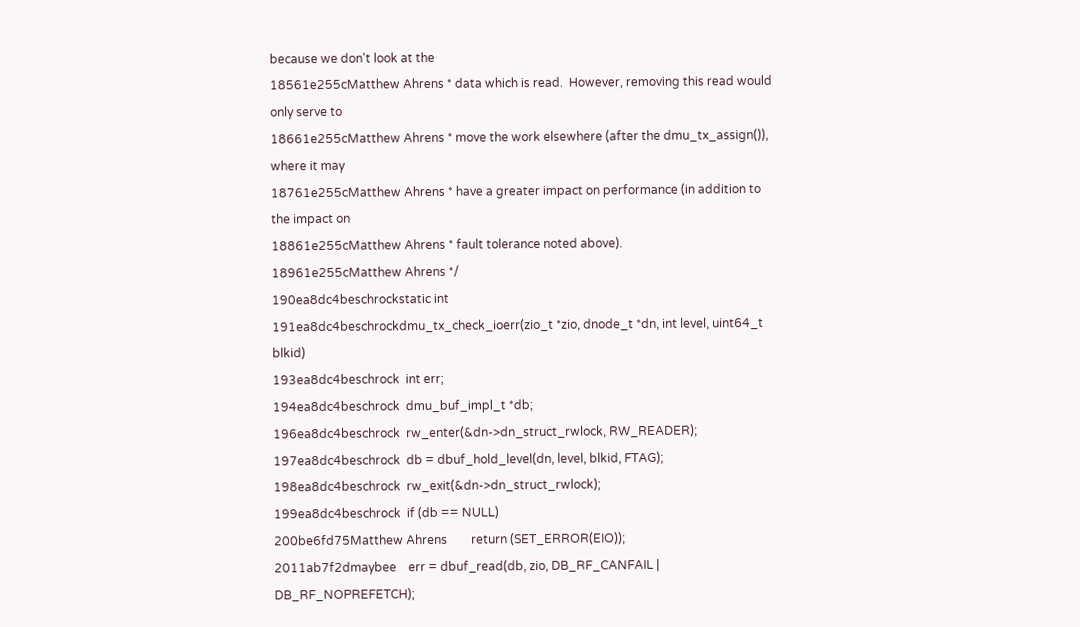because we don't look at the
18561e255cMatthew Ahrens * data which is read.  However, removing this read would only serve to
18661e255cMatthew Ahrens * move the work elsewhere (after the dmu_tx_assign()), where it may
18761e255cMatthew Ahrens * have a greater impact on performance (in addition to the impact on
18861e255cMatthew Ahrens * fault tolerance noted above).
18961e255cMatthew Ahrens */
190ea8dc4beschrockstatic int
191ea8dc4beschrockdmu_tx_check_ioerr(zio_t *zio, dnode_t *dn, int level, uint64_t blkid)
193ea8dc4beschrock  int err;
194ea8dc4beschrock  dmu_buf_impl_t *db;
196ea8dc4beschrock  rw_enter(&dn->dn_struct_rwlock, RW_READER);
197ea8dc4beschrock  db = dbuf_hold_level(dn, level, blkid, FTAG);
198ea8dc4beschrock  rw_exit(&dn->dn_struct_rwlock);
199ea8dc4beschrock  if (db == NULL)
200be6fd75Matthew Ahrens        return (SET_ERROR(EIO));
2011ab7f2dmaybee    err = dbuf_read(db, zio, DB_RF_CANFAIL | DB_RF_NOPREFETCH);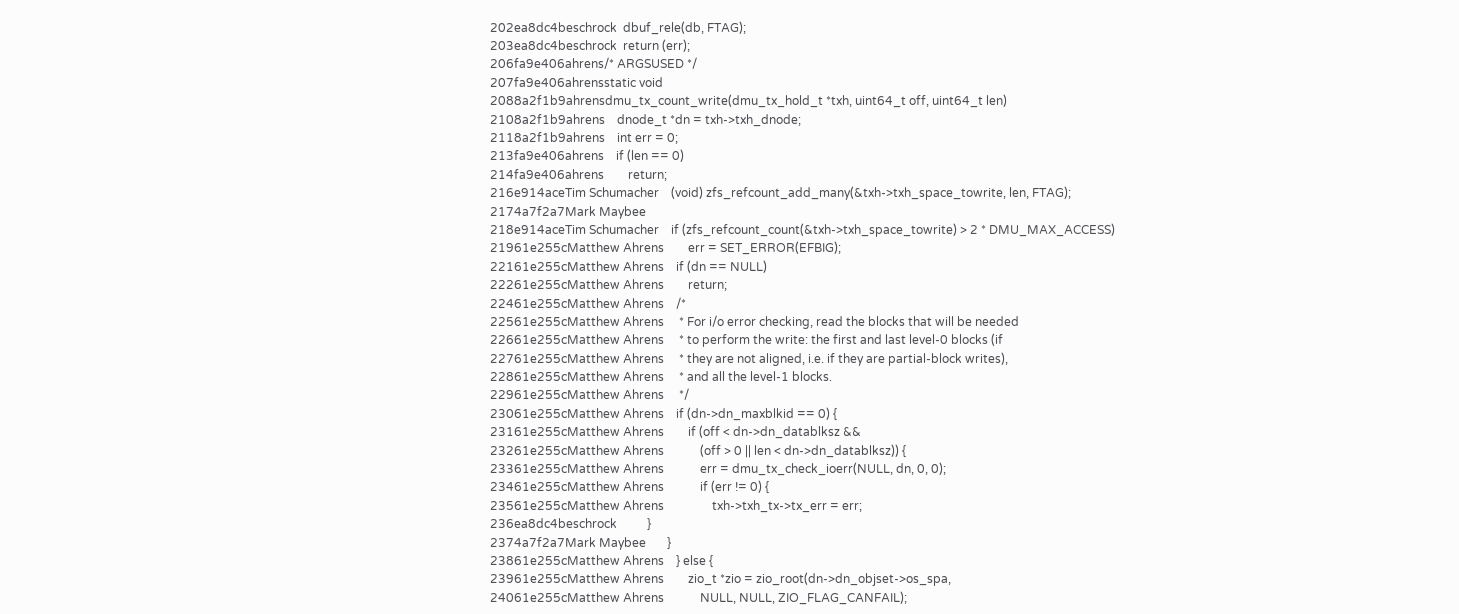202ea8dc4beschrock  dbuf_rele(db, FTAG);
203ea8dc4beschrock  return (err);
206fa9e406ahrens/* ARGSUSED */
207fa9e406ahrensstatic void
2088a2f1b9ahrensdmu_tx_count_write(dmu_tx_hold_t *txh, uint64_t off, uint64_t len)
2108a2f1b9ahrens    dnode_t *dn = txh->txh_dnode;
2118a2f1b9ahrens    int err = 0;
213fa9e406ahrens    if (len == 0)
214fa9e406ahrens        return;
216e914aceTim Schumacher    (void) zfs_refcount_add_many(&txh->txh_space_towrite, len, FTAG);
2174a7f2a7Mark Maybee
218e914aceTim Schumacher    if (zfs_refcount_count(&txh->txh_space_towrite) > 2 * DMU_MAX_ACCESS)
21961e255cMatthew Ahrens        err = SET_ERROR(EFBIG);
22161e255cMatthew Ahrens    if (dn == NULL)
22261e255cMatthew Ahrens        return;
22461e255cMatthew Ahrens    /*
22561e255cMatthew Ahrens     * For i/o error checking, read the blocks that will be needed
22661e255cMatthew Ahrens     * to perform the write: the first and last level-0 blocks (if
22761e255cMatthew Ahrens     * they are not aligned, i.e. if they are partial-block writes),
22861e255cMatthew Ahrens     * and all the level-1 blocks.
22961e255cMatthew Ahrens     */
23061e255cMatthew Ahrens    if (dn->dn_maxblkid == 0) {
23161e255cMatthew Ahrens        if (off < dn->dn_datablksz &&
23261e255cMatthew Ahrens            (off > 0 || len < dn->dn_datablksz)) {
23361e255cMatthew Ahrens            err = dmu_tx_check_ioerr(NULL, dn, 0, 0);
23461e255cMatthew Ahrens            if (err != 0) {
23561e255cMatthew Ahrens                txh->txh_tx->tx_err = err;
236ea8dc4beschrock          }
2374a7f2a7Mark Maybee       }
23861e255cMatthew Ahrens    } else {
23961e255cMatthew Ahrens        zio_t *zio = zio_root(dn->dn_objset->os_spa,
24061e255cMatthew Ahrens            NULL, NULL, ZIO_FLAG_CANFAIL);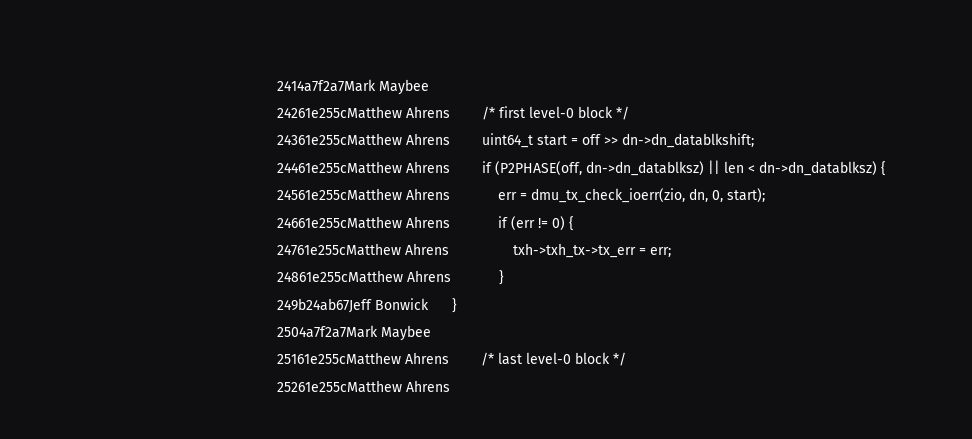2414a7f2a7Mark Maybee
24261e255cMatthew Ahrens        /* first level-0 block */
24361e255cMatthew Ahrens        uint64_t start = off >> dn->dn_datablkshift;
24461e255cMatthew Ahrens        if (P2PHASE(off, dn->dn_datablksz) || len < dn->dn_datablksz) {
24561e255cMatthew Ahrens            err = dmu_tx_check_ioerr(zio, dn, 0, start);
24661e255cMatthew Ahrens            if (err != 0) {
24761e255cMatthew Ahrens                txh->txh_tx->tx_err = err;
24861e255cMatthew Ahrens            }
249b24ab67Jeff Bonwick      }
2504a7f2a7Mark Maybee
25161e255cMatthew Ahrens        /* last level-0 block */
25261e255cMatthew Ahrens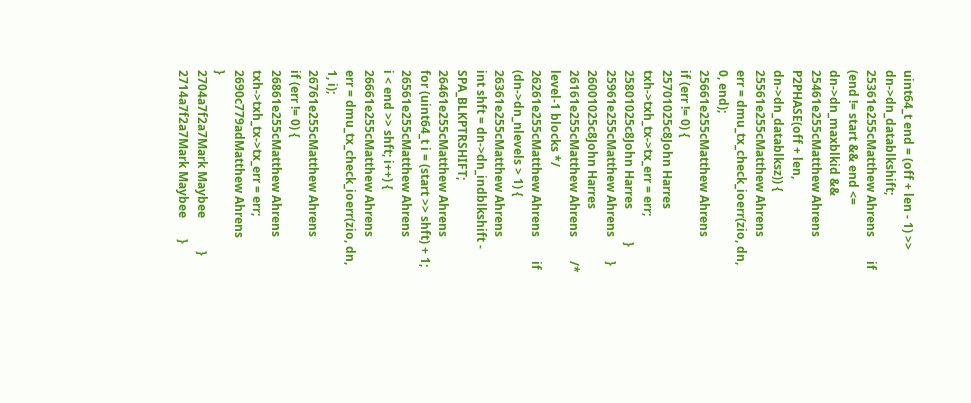uint64_t end = (off + len - 1) >> dn->dn_datablkshift;
25361e255cMatthew Ahrens        if (end != start && end <= dn->dn_maxblkid &&
25461e255cMatthew Ahrens            P2PHASE(off + len, dn->dn_datablksz)) {
25561e255cMatthew Ahrens            err = dmu_tx_check_ioerr(zio, dn, 0, end);
25661e255cMatthew Ahrens            if (err != 0) {
25701025c8John Harres               txh->txh_tx->tx_err = err;
25801025c8John Harres           }
25961e255cMatthew Ahrens        }
26001025c8John Harres
26161e255cMatthew Ahrens        /* level-1 blocks */
26261e255cMatthew Ahrens        if (dn->dn_nlevels > 1) {
26361e255cMatthew Ahrens            int shft = dn->dn_indblkshift - SPA_BLKPTRSHIFT;
26461e255cMatthew Ahrens            for (uint64_t i = (start >> shft) + 1;
26561e255cMatthew Ahrens                i < end >> shft; i++) {
26661e255cMatthew Ahrens                err = dmu_tx_check_ioerr(zio, dn, 1, i);
26761e255cMatthew Ahrens                if (err != 0) {
26861e255cMatthew Ahrens                    txh->txh_tx->tx_err = err;
2690c779adMatthew Ahrens                }
2704a7f2a7Mark Maybee           }
2714a7f2a7Mark Maybee       }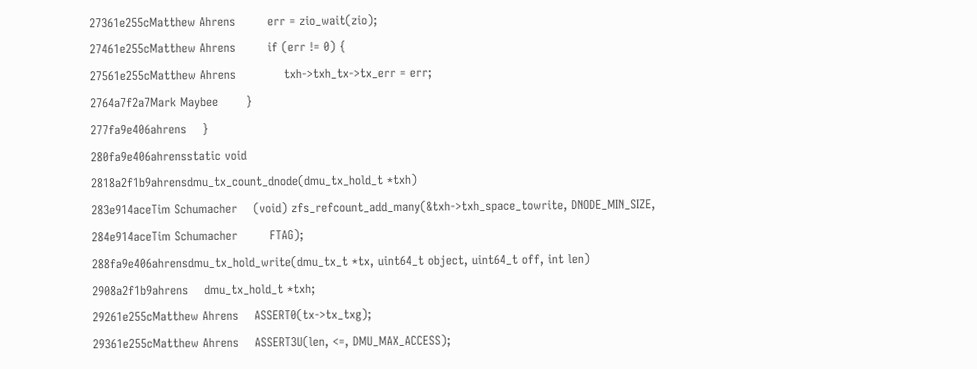27361e255cMatthew Ahrens        err = zio_wait(zio);
27461e255cMatthew Ahrens        if (err != 0) {
27561e255cMatthew Ahrens            txh->txh_tx->tx_err = err;
2764a7f2a7Mark Maybee       }
277fa9e406ahrens    }
280fa9e406ahrensstatic void
2818a2f1b9ahrensdmu_tx_count_dnode(dmu_tx_hold_t *txh)
283e914aceTim Schumacher    (void) zfs_refcount_add_many(&txh->txh_space_towrite, DNODE_MIN_SIZE,
284e914aceTim Schumacher        FTAG);
288fa9e406ahrensdmu_tx_hold_write(dmu_tx_t *tx, uint64_t object, uint64_t off, int len)
2908a2f1b9ahrens    dmu_tx_hold_t *txh;
29261e255cMatthew Ahrens    ASSERT0(tx->tx_txg);
29361e255cMatthew Ahrens    ASSERT3U(len, <=, DMU_MAX_ACCESS);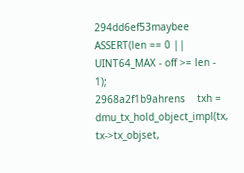294dd6ef53maybee    ASSERT(len == 0 || UINT64_MAX - off >= len - 1);
2968a2f1b9ahrens    txh = dmu_tx_hold_object_impl(tx, tx->tx_objset,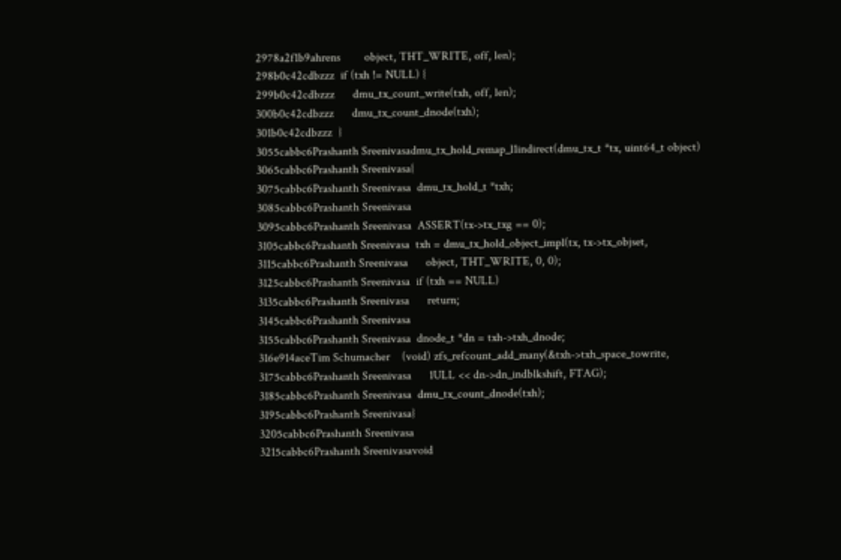2978a2f1b9ahrens        object, THT_WRITE, off, len);
298b0c42cdbzzz  if (txh != NULL) {
299b0c42cdbzzz      dmu_tx_count_write(txh, off, len);
300b0c42cdbzzz      dmu_tx_count_dnode(txh);
301b0c42cdbzzz  }
3055cabbc6Prashanth Sreenivasadmu_tx_hold_remap_l1indirect(dmu_tx_t *tx, uint64_t object)
3065cabbc6Prashanth Sreenivasa{
3075cabbc6Prashanth Sreenivasa  dmu_tx_hold_t *txh;
3085cabbc6Prashanth Sreenivasa
3095cabbc6Prashanth Sreenivasa  ASSERT(tx->tx_txg == 0);
3105cabbc6Prashanth Sreenivasa  txh = dmu_tx_hold_object_impl(tx, tx->tx_objset,
3115cabbc6Prashanth Sreenivasa      object, THT_WRITE, 0, 0);
3125cabbc6Prashanth Sreenivasa  if (txh == NULL)
3135cabbc6Prashanth Sreenivasa      return;
3145cabbc6Prashanth Sreenivasa
3155cabbc6Prashanth Sreenivasa  dnode_t *dn = txh->txh_dnode;
316e914aceTim Schumacher    (void) zfs_refcount_add_many(&txh->txh_space_towrite,
3175cabbc6Prashanth Sreenivasa      1ULL << dn->dn_indblkshift, FTAG);
3185cabbc6Prashanth Sreenivasa  dmu_tx_count_dnode(txh);
3195cabbc6Prashanth Sreenivasa}
3205cabbc6Prashanth Sreenivasa
3215cabbc6Prashanth Sreenivasavoid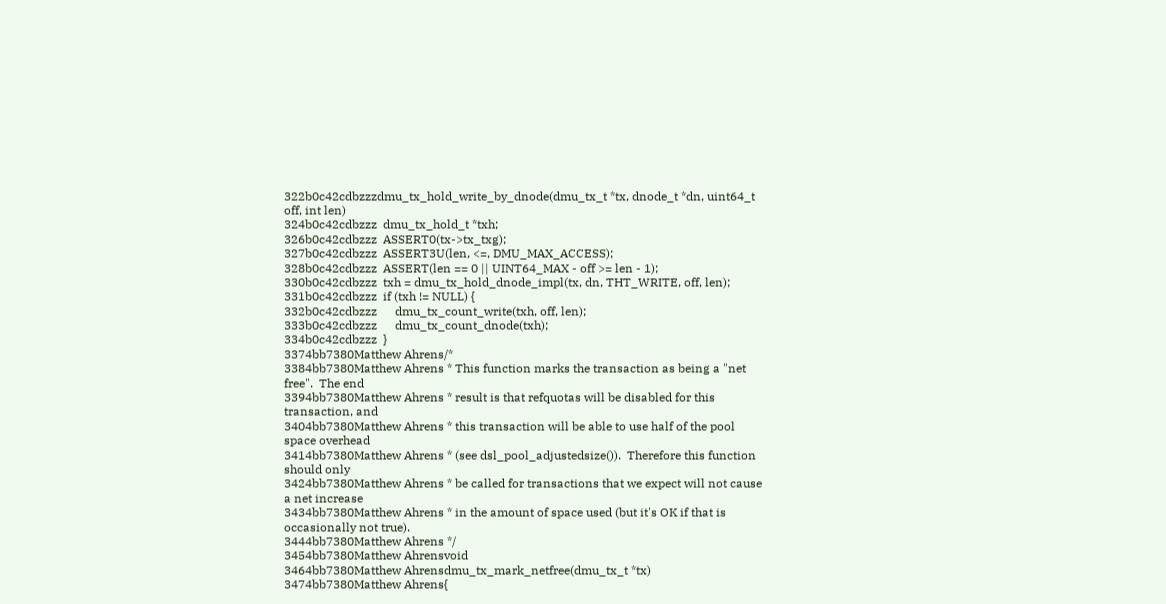322b0c42cdbzzzdmu_tx_hold_write_by_dnode(dmu_tx_t *tx, dnode_t *dn, uint64_t off, int len)
324b0c42cdbzzz  dmu_tx_hold_t *txh;
326b0c42cdbzzz  ASSERT0(tx->tx_txg);
327b0c42cdbzzz  ASSERT3U(len, <=, DMU_MAX_ACCESS);
328b0c42cdbzzz  ASSERT(len == 0 || UINT64_MAX - off >= len - 1);
330b0c42cdbzzz  txh = dmu_tx_hold_dnode_impl(tx, dn, THT_WRITE, off, len);
331b0c42cdbzzz  if (txh != NULL) {
332b0c42cdbzzz      dmu_tx_count_write(txh, off, len);
333b0c42cdbzzz      dmu_tx_count_dnode(txh);
334b0c42cdbzzz  }
3374bb7380Matthew Ahrens/*
3384bb7380Matthew Ahrens * This function marks the transaction as being a "net free".  The end
3394bb7380Matthew Ahrens * result is that refquotas will be disabled for this transaction, and
3404bb7380Matthew Ahrens * this transaction will be able to use half of the pool space overhead
3414bb7380Matthew Ahrens * (see dsl_pool_adjustedsize()).  Therefore this function should only
3424bb7380Matthew Ahrens * be called for transactions that we expect will not cause a net increase
3434bb7380Matthew Ahrens * in the amount of space used (but it's OK if that is occasionally not true).
3444bb7380Matthew Ahrens */
3454bb7380Matthew Ahrensvoid
3464bb7380Matthew Ahrensdmu_tx_mark_netfree(dmu_tx_t *tx)
3474bb7380Matthew Ahrens{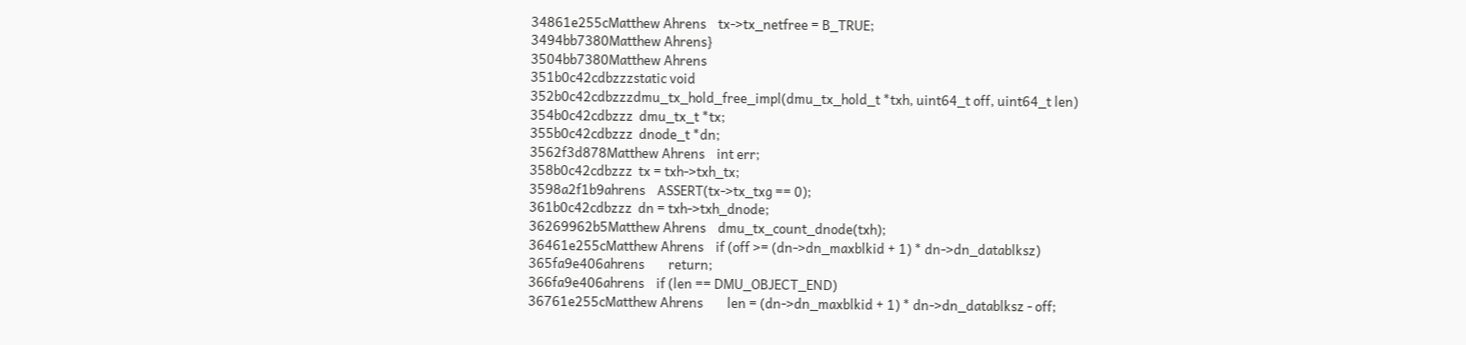34861e255cMatthew Ahrens    tx->tx_netfree = B_TRUE;
3494bb7380Matthew Ahrens}
3504bb7380Matthew Ahrens
351b0c42cdbzzzstatic void
352b0c42cdbzzzdmu_tx_hold_free_impl(dmu_tx_hold_t *txh, uint64_t off, uint64_t len)
354b0c42cdbzzz  dmu_tx_t *tx;
355b0c42cdbzzz  dnode_t *dn;
3562f3d878Matthew Ahrens    int err;
358b0c42cdbzzz  tx = txh->txh_tx;
3598a2f1b9ahrens    ASSERT(tx->tx_txg == 0);
361b0c42cdbzzz  dn = txh->txh_dnode;
36269962b5Matthew Ahrens    dmu_tx_count_dnode(txh);
36461e255cMatthew Ahrens    if (off >= (dn->dn_maxblkid + 1) * dn->dn_datablksz)
365fa9e406ahrens        return;
366fa9e406ahrens    if (len == DMU_OBJECT_END)
36761e255cMatthew Ahrens        len = (dn->dn_maxblkid + 1) * dn->dn_datablksz - off;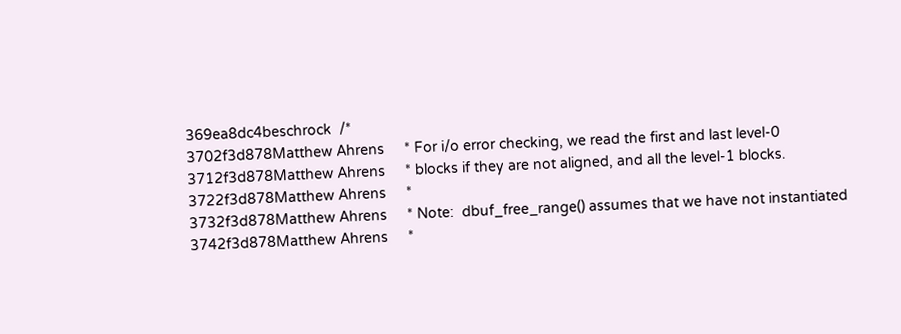369ea8dc4beschrock  /*
3702f3d878Matthew Ahrens     * For i/o error checking, we read the first and last level-0
3712f3d878Matthew Ahrens     * blocks if they are not aligned, and all the level-1 blocks.
3722f3d878Matthew Ahrens     *
3732f3d878Matthew Ahrens     * Note:  dbuf_free_range() assumes that we have not instantiated
3742f3d878Matthew Ahrens     *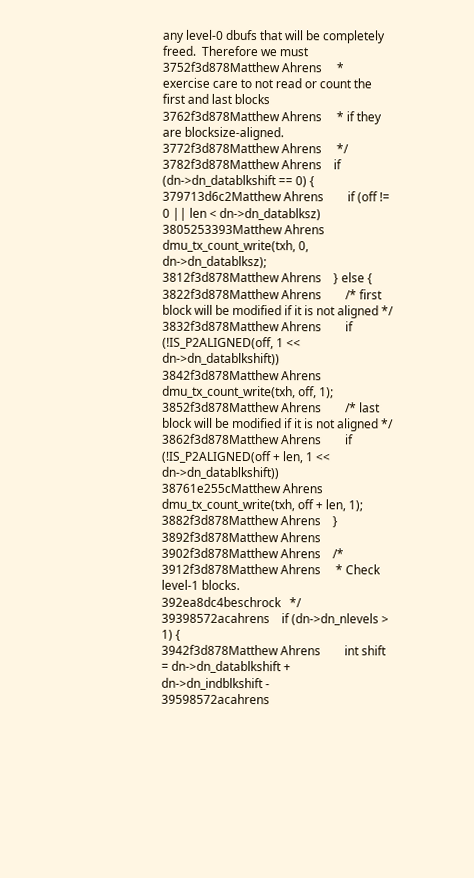any level-0 dbufs that will be completely freed.  Therefore we must
3752f3d878Matthew Ahrens     * exercise care to not read or count the first and last blocks
3762f3d878Matthew Ahrens     * if they are blocksize-aligned.
3772f3d878Matthew Ahrens     */
3782f3d878Matthew Ahrens    if (dn->dn_datablkshift == 0) {
379713d6c2Matthew Ahrens        if (off != 0 || len < dn->dn_datablksz)
3805253393Matthew Ahrens            dmu_tx_count_write(txh, 0, dn->dn_datablksz);
3812f3d878Matthew Ahrens    } else {
3822f3d878Matthew Ahrens        /* first block will be modified if it is not aligned */
3832f3d878Matthew Ahrens        if (!IS_P2ALIGNED(off, 1 << dn->dn_datablkshift))
3842f3d878Matthew Ahrens            dmu_tx_count_write(txh, off, 1);
3852f3d878Matthew Ahrens        /* last block will be modified if it is not aligned */
3862f3d878Matthew Ahrens        if (!IS_P2ALIGNED(off + len, 1 << dn->dn_datablkshift))
38761e255cMatthew Ahrens            dmu_tx_count_write(txh, off + len, 1);
3882f3d878Matthew Ahrens    }
3892f3d878Matthew Ahrens
3902f3d878Matthew Ahrens    /*
3912f3d878Matthew Ahrens     * Check level-1 blocks.
392ea8dc4beschrock   */
39398572acahrens    if (dn->dn_nlevels > 1) {
3942f3d878Matthew Ahrens        int shift = dn->dn_datablkshift + dn->dn_indblkshift -
39598572acahrens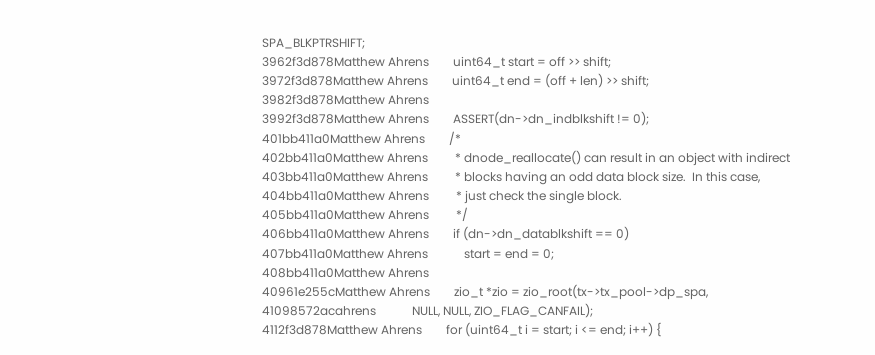SPA_BLKPTRSHIFT;
3962f3d878Matthew Ahrens        uint64_t start = off >> shift;
3972f3d878Matthew Ahrens        uint64_t end = (off + len) >> shift;
3982f3d878Matthew Ahrens
3992f3d878Matthew Ahrens        ASSERT(dn->dn_indblkshift != 0);
401bb411a0Matthew Ahrens        /*
402bb411a0Matthew Ahrens         * dnode_reallocate() can result in an object with indirect
403bb411a0Matthew Ahrens         * blocks having an odd data block size.  In this case,
404bb411a0Matthew Ahrens         * just check the single block.
405bb411a0Matthew Ahrens         */
406bb411a0Matthew Ahrens        if (dn->dn_datablkshift == 0)
407bb411a0Matthew Ahrens            start = end = 0;
408bb411a0Matthew Ahrens
40961e255cMatthew Ahrens        zio_t *zio = zio_root(tx->tx_pool->dp_spa,
41098572acahrens            NULL, NULL, ZIO_FLAG_CANFAIL);
4112f3d878Matthew Ahrens        for (uint64_t i = start; i <= end; i++) {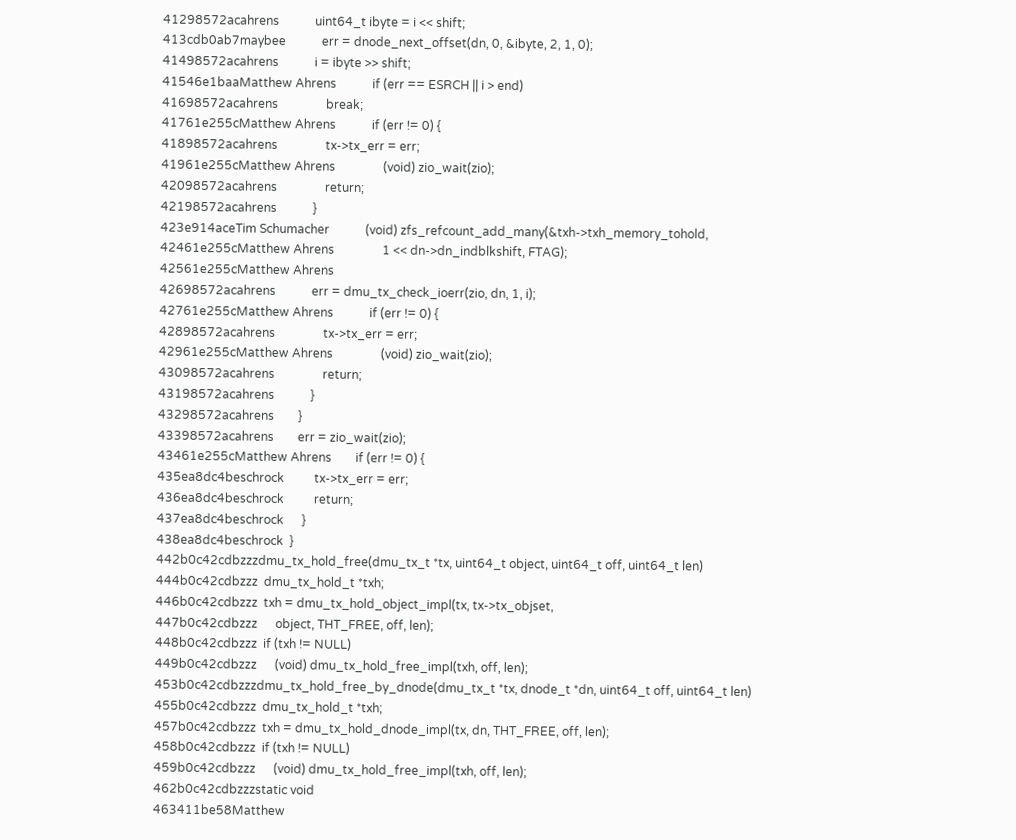41298572acahrens            uint64_t ibyte = i << shift;
413cdb0ab7maybee            err = dnode_next_offset(dn, 0, &ibyte, 2, 1, 0);
41498572acahrens            i = ibyte >> shift;
41546e1baaMatthew Ahrens            if (err == ESRCH || i > end)
41698572acahrens                break;
41761e255cMatthew Ahrens            if (err != 0) {
41898572acahrens                tx->tx_err = err;
41961e255cMatthew Ahrens                (void) zio_wait(zio);
42098572acahrens                return;
42198572acahrens            }
423e914aceTim Schumacher            (void) zfs_refcount_add_many(&txh->txh_memory_tohold,
42461e255cMatthew Ahrens                1 << dn->dn_indblkshift, FTAG);
42561e255cMatthew Ahrens
42698572acahrens            err = dmu_tx_check_ioerr(zio, dn, 1, i);
42761e255cMatthew Ahrens            if (err != 0) {
42898572acahrens                tx->tx_err = err;
42961e255cMatthew Ahrens                (void) zio_wait(zio);
43098572acahrens                return;
43198572acahrens            }
43298572acahrens        }
43398572acahrens        err = zio_wait(zio);
43461e255cMatthew Ahrens        if (err != 0) {
435ea8dc4beschrock          tx->tx_err = err;
436ea8dc4beschrock          return;
437ea8dc4beschrock      }
438ea8dc4beschrock  }
442b0c42cdbzzzdmu_tx_hold_free(dmu_tx_t *tx, uint64_t object, uint64_t off, uint64_t len)
444b0c42cdbzzz  dmu_tx_hold_t *txh;
446b0c42cdbzzz  txh = dmu_tx_hold_object_impl(tx, tx->tx_objset,
447b0c42cdbzzz      object, THT_FREE, off, len);
448b0c42cdbzzz  if (txh != NULL)
449b0c42cdbzzz      (void) dmu_tx_hold_free_impl(txh, off, len);
453b0c42cdbzzzdmu_tx_hold_free_by_dnode(dmu_tx_t *tx, dnode_t *dn, uint64_t off, uint64_t len)
455b0c42cdbzzz  dmu_tx_hold_t *txh;
457b0c42cdbzzz  txh = dmu_tx_hold_dnode_impl(tx, dn, THT_FREE, off, len);
458b0c42cdbzzz  if (txh != NULL)
459b0c42cdbzzz      (void) dmu_tx_hold_free_impl(txh, off, len);
462b0c42cdbzzzstatic void
463411be58Matthew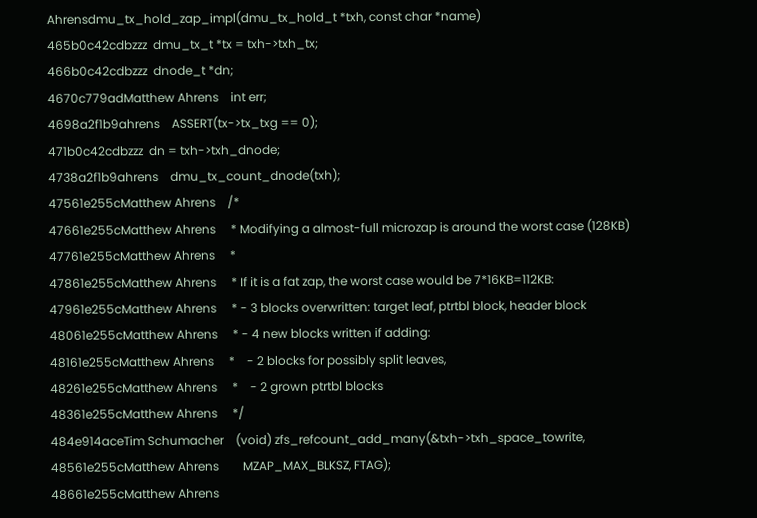Ahrensdmu_tx_hold_zap_impl(dmu_tx_hold_t *txh, const char *name)
465b0c42cdbzzz  dmu_tx_t *tx = txh->txh_tx;
466b0c42cdbzzz  dnode_t *dn;
4670c779adMatthew Ahrens    int err;
4698a2f1b9ahrens    ASSERT(tx->tx_txg == 0);
471b0c42cdbzzz  dn = txh->txh_dnode;
4738a2f1b9ahrens    dmu_tx_count_dnode(txh);
47561e255cMatthew Ahrens    /*
47661e255cMatthew Ahrens     * Modifying a almost-full microzap is around the worst case (128KB)
47761e255cMatthew Ahrens     *
47861e255cMatthew Ahrens     * If it is a fat zap, the worst case would be 7*16KB=112KB:
47961e255cMatthew Ahrens     * - 3 blocks overwritten: target leaf, ptrtbl block, header block
48061e255cMatthew Ahrens     * - 4 new blocks written if adding:
48161e255cMatthew Ahrens     *    - 2 blocks for possibly split leaves,
48261e255cMatthew Ahrens     *    - 2 grown ptrtbl blocks
48361e255cMatthew Ahrens     */
484e914aceTim Schumacher    (void) zfs_refcount_add_many(&txh->txh_space_towrite,
48561e255cMatthew Ahrens        MZAP_MAX_BLKSZ, FTAG);
48661e255cMatthew Ahrens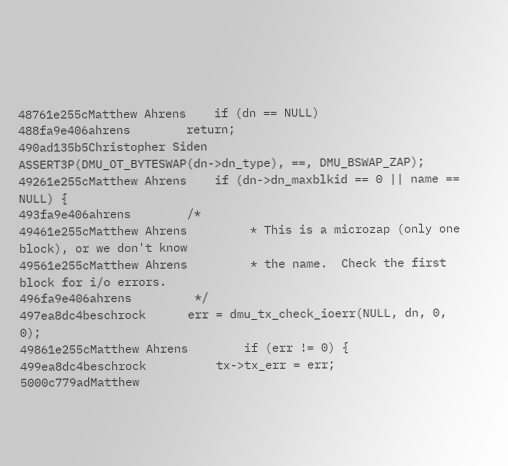48761e255cMatthew Ahrens    if (dn == NULL)
488fa9e406ahrens        return;
490ad135b5Christopher Siden ASSERT3P(DMU_OT_BYTESWAP(dn->dn_type), ==, DMU_BSWAP_ZAP);
49261e255cMatthew Ahrens    if (dn->dn_maxblkid == 0 || name == NULL) {
493fa9e406ahrens        /*
49461e255cMatthew Ahrens         * This is a microzap (only one block), or we don't know
49561e255cMatthew Ahrens         * the name.  Check the first block for i/o errors.
496fa9e406ahrens         */
497ea8dc4beschrock      err = dmu_tx_check_ioerr(NULL, dn, 0, 0);
49861e255cMatthew Ahrens        if (err != 0) {
499ea8dc4beschrock          tx->tx_err = err;
5000c779adMatthew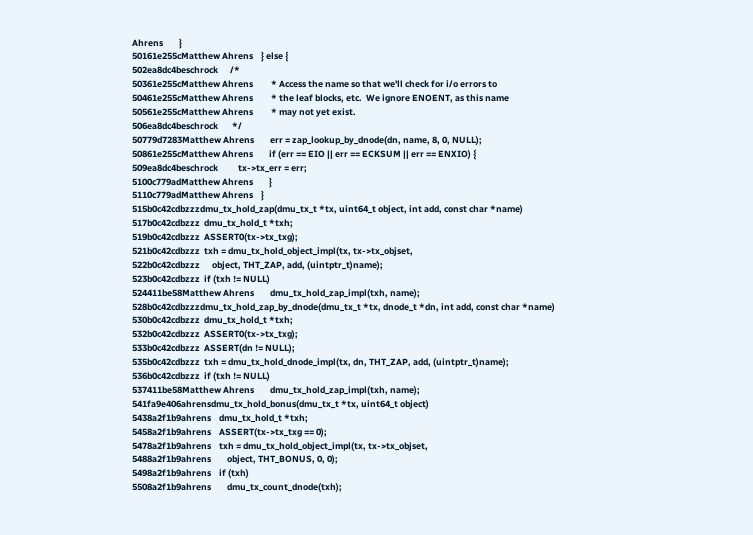Ahrens        }
50161e255cMatthew Ahrens    } else {
502ea8dc4beschrock      /*
50361e255cMatthew Ahrens         * Access the name so that we'll check for i/o errors to
50461e255cMatthew Ahrens         * the leaf blocks, etc.  We ignore ENOENT, as this name
50561e255cMatthew Ahrens         * may not yet exist.
506ea8dc4beschrock       */
50779d7283Matthew Ahrens        err = zap_lookup_by_dnode(dn, name, 8, 0, NULL);
50861e255cMatthew Ahrens        if (err == EIO || err == ECKSUM || err == ENXIO) {
509ea8dc4beschrock          tx->tx_err = err;
5100c779adMatthew Ahrens        }
5110c779adMatthew Ahrens    }
515b0c42cdbzzzdmu_tx_hold_zap(dmu_tx_t *tx, uint64_t object, int add, const char *name)
517b0c42cdbzzz  dmu_tx_hold_t *txh;
519b0c42cdbzzz  ASSERT0(tx->tx_txg);
521b0c42cdbzzz  txh = dmu_tx_hold_object_impl(tx, tx->tx_objset,
522b0c42cdbzzz      object, THT_ZAP, add, (uintptr_t)name);
523b0c42cdbzzz  if (txh != NULL)
524411be58Matthew Ahrens        dmu_tx_hold_zap_impl(txh, name);
528b0c42cdbzzzdmu_tx_hold_zap_by_dnode(dmu_tx_t *tx, dnode_t *dn, int add, const char *name)
530b0c42cdbzzz  dmu_tx_hold_t *txh;
532b0c42cdbzzz  ASSERT0(tx->tx_txg);
533b0c42cdbzzz  ASSERT(dn != NULL);
535b0c42cdbzzz  txh = dmu_tx_hold_dnode_impl(tx, dn, THT_ZAP, add, (uintptr_t)name);
536b0c42cdbzzz  if (txh != NULL)
537411be58Matthew Ahrens        dmu_tx_hold_zap_impl(txh, name);
541fa9e406ahrensdmu_tx_hold_bonus(dmu_tx_t *tx, uint64_t object)
5438a2f1b9ahrens    dmu_tx_hold_t *txh;
5458a2f1b9ahrens    ASSERT(tx->tx_txg == 0);
5478a2f1b9ahrens    txh = dmu_tx_hold_object_impl(tx, tx->tx_objset,
5488a2f1b9ahrens        object, THT_BONUS, 0, 0);
5498a2f1b9ahrens    if (txh)
5508a2f1b9ahrens        dmu_tx_count_dnode(txh);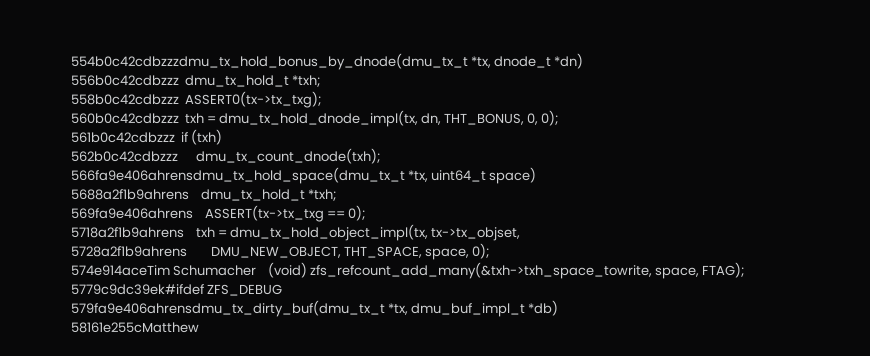554b0c42cdbzzzdmu_tx_hold_bonus_by_dnode(dmu_tx_t *tx, dnode_t *dn)
556b0c42cdbzzz  dmu_tx_hold_t *txh;
558b0c42cdbzzz  ASSERT0(tx->tx_txg);
560b0c42cdbzzz  txh = dmu_tx_hold_dnode_impl(tx, dn, THT_BONUS, 0, 0);
561b0c42cdbzzz  if (txh)
562b0c42cdbzzz      dmu_tx_count_dnode(txh);
566fa9e406ahrensdmu_tx_hold_space(dmu_tx_t *tx, uint64_t space)
5688a2f1b9ahrens    dmu_tx_hold_t *txh;
569fa9e406ahrens    ASSERT(tx->tx_txg == 0);
5718a2f1b9ahrens    txh = dmu_tx_hold_object_impl(tx, tx->tx_objset,
5728a2f1b9ahrens        DMU_NEW_OBJECT, THT_SPACE, space, 0);
574e914aceTim Schumacher    (void) zfs_refcount_add_many(&txh->txh_space_towrite, space, FTAG);
5779c9dc39ek#ifdef ZFS_DEBUG
579fa9e406ahrensdmu_tx_dirty_buf(dmu_tx_t *tx, dmu_buf_impl_t *db)
58161e255cMatthew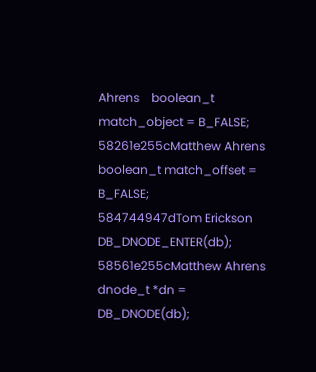Ahrens    boolean_t match_object = B_FALSE;
58261e255cMatthew Ahrens    boolean_t match_offset = B_FALSE;
584744947dTom Erickson  DB_DNODE_ENTER(db);
58561e255cMatthew Ahrens    dnode_t *dn = DB_DNODE(db);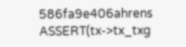586fa9e406ahrens    ASSERT(tx->tx_txg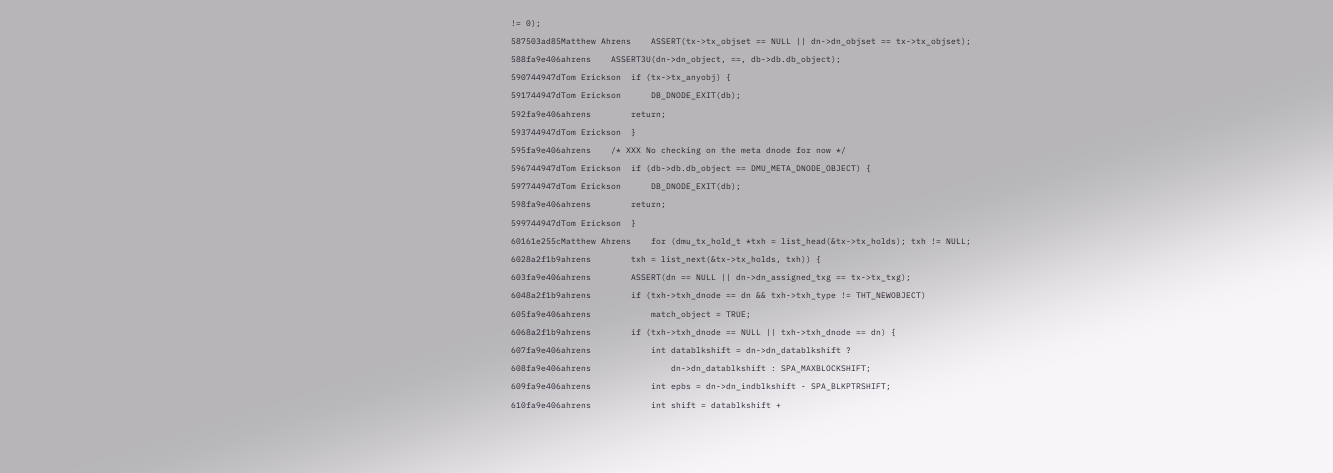!= 0);
587503ad85Matthew Ahrens    ASSERT(tx->tx_objset == NULL || dn->dn_objset == tx->tx_objset);
588fa9e406ahrens    ASSERT3U(dn->dn_object, ==, db->db.db_object);
590744947dTom Erickson  if (tx->tx_anyobj) {
591744947dTom Erickson      DB_DNODE_EXIT(db);
592fa9e406ahrens        return;
593744947dTom Erickson  }
595fa9e406ahrens    /* XXX No checking on the meta dnode for now */
596744947dTom Erickson  if (db->db.db_object == DMU_META_DNODE_OBJECT) {
597744947dTom Erickson      DB_DNODE_EXIT(db);
598fa9e406ahrens        return;
599744947dTom Erickson  }
60161e255cMatthew Ahrens    for (dmu_tx_hold_t *txh = list_head(&tx->tx_holds); txh != NULL;
6028a2f1b9ahrens        txh = list_next(&tx->tx_holds, txh)) {
603fa9e406ahrens        ASSERT(dn == NULL || dn->dn_assigned_txg == tx->tx_txg);
6048a2f1b9ahrens        if (txh->txh_dnode == dn && txh->txh_type != THT_NEWOBJECT)
605fa9e406ahrens            match_object = TRUE;
6068a2f1b9ahrens        if (txh->txh_dnode == NULL || txh->txh_dnode == dn) {
607fa9e406ahrens            int datablkshift = dn->dn_datablkshift ?
608fa9e406ahrens                dn->dn_datablkshift : SPA_MAXBLOCKSHIFT;
609fa9e406ahrens            int epbs = dn->dn_indblkshift - SPA_BLKPTRSHIFT;
610fa9e406ahrens            int shift = datablkshift +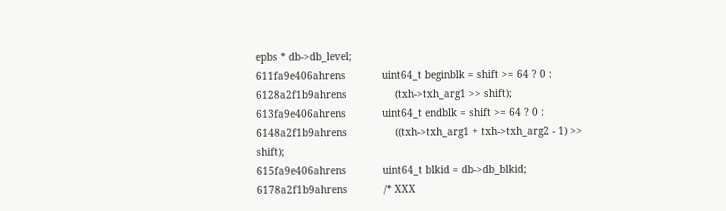epbs * db->db_level;
611fa9e406ahrens            uint64_t beginblk = shift >= 64 ? 0 :
6128a2f1b9ahrens                (txh->txh_arg1 >> shift);
613fa9e406ahrens            uint64_t endblk = shift >= 64 ? 0 :
6148a2f1b9ahrens                ((txh->txh_arg1 + txh->txh_arg2 - 1) >> shift);
615fa9e406ahrens            uint64_t blkid = db->db_blkid;
6178a2f1b9ahrens            /* XXX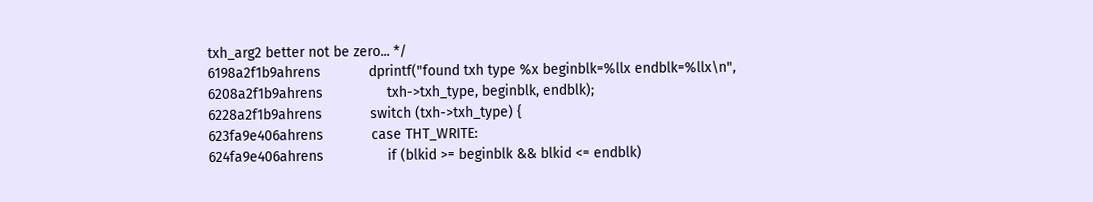txh_arg2 better not be zero... */
6198a2f1b9ahrens            dprintf("found txh type %x beginblk=%llx endblk=%llx\n",
6208a2f1b9ahrens                txh->txh_type, beginblk, endblk);
6228a2f1b9ahrens            switch (txh->txh_type) {
623fa9e406ahrens            case THT_WRITE:
624fa9e406ahrens                if (blkid >= beginblk && blkid <= endblk)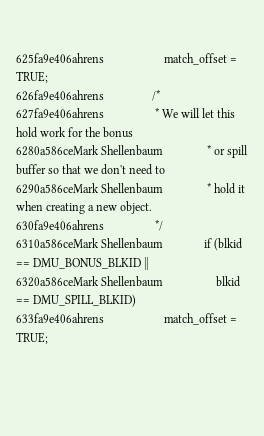625fa9e406ahrens                    match_offset = TRUE;
626fa9e406ahrens                /*
627fa9e406ahrens                 * We will let this hold work for the bonus
6280a586ceMark Shellenbaum               * or spill buffer so that we don't need to
6290a586ceMark Shellenbaum               * hold it when creating a new object.
630fa9e406ahrens                 */
6310a586ceMark Shellenbaum              if (blkid == DMU_BONUS_BLKID ||
6320a586ceMark Shellenbaum                  blkid == DMU_SPILL_BLKID)
633fa9e406ahrens                    match_offset = TRUE;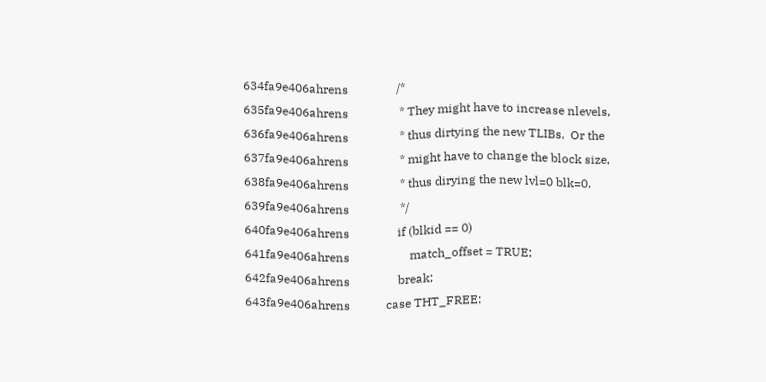634fa9e406ahrens                /*
635fa9e406ahrens                 * They might have to increase nlevels,
636fa9e406ahrens                 * thus dirtying the new TLIBs.  Or the
637fa9e406ahrens                 * might have to change the block size,
638fa9e406ahrens                 * thus dirying the new lvl=0 blk=0.
639fa9e406ahrens                 */
640fa9e406ahrens                if (blkid == 0)
641fa9e406ahrens                    match_offset = TRUE;
642fa9e406ahrens                break;
643fa9e406ahrens            case THT_FREE: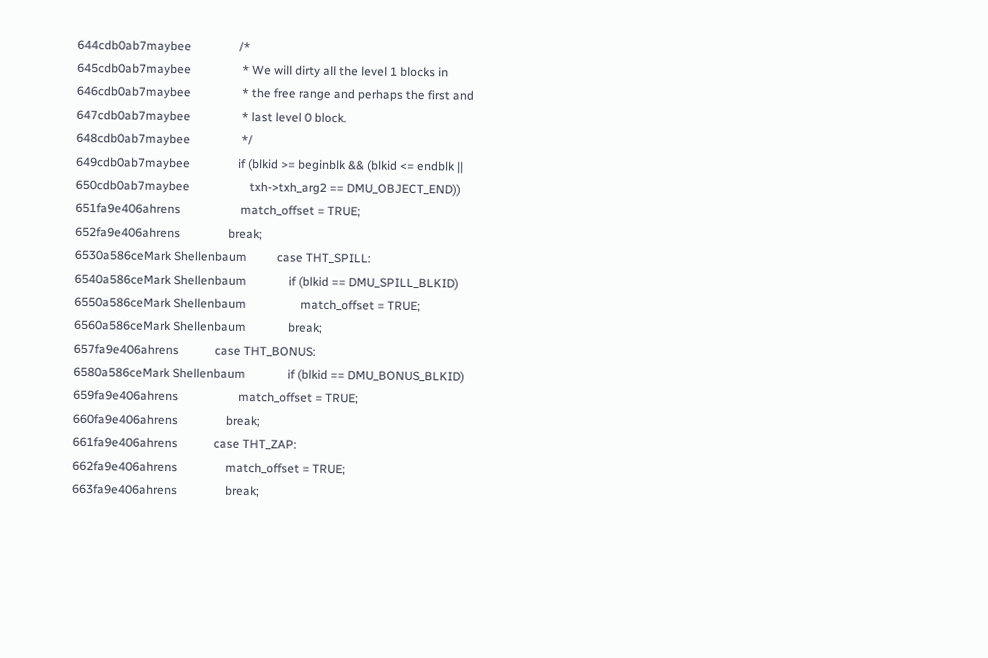644cdb0ab7maybee                /*
645cdb0ab7maybee                 * We will dirty all the level 1 blocks in
646cdb0ab7maybee                 * the free range and perhaps the first and
647cdb0ab7maybee                 * last level 0 block.
648cdb0ab7maybee                 */
649cdb0ab7maybee                if (blkid >= beginblk && (blkid <= endblk ||
650cdb0ab7maybee                    txh->txh_arg2 == DMU_OBJECT_END))
651fa9e406ahrens                    match_offset = TRUE;
652fa9e406ahrens                break;
6530a586ceMark Shellenbaum          case THT_SPILL:
6540a586ceMark Shellenbaum              if (blkid == DMU_SPILL_BLKID)
6550a586ceMark Shellenbaum                  match_offset = TRUE;
6560a586ceMark Shellenbaum              break;
657fa9e406ahrens            case THT_BONUS:
6580a586ceMark Shellenbaum              if (blkid == DMU_BONUS_BLKID)
659fa9e406ahrens                    match_offset = TRUE;
660fa9e406ahrens                break;
661fa9e406ahrens            case THT_ZAP:
662fa9e406ahrens                match_offset = TRUE;
663fa9e406ahrens                break;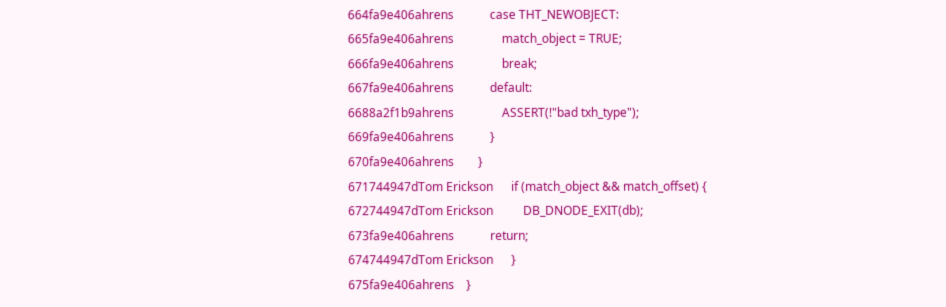664fa9e406ahrens            case THT_NEWOBJECT:
665fa9e406ahrens                match_object = TRUE;
666fa9e406ahrens                break;
667fa9e406ahrens            default:
6688a2f1b9ahrens                ASSERT(!"bad txh_type");
669fa9e406ahrens            }
670fa9e406ahrens        }
671744947dTom Erickson      if (match_object && match_offset) {
672744947dTom Erickson          DB_DNODE_EXIT(db);
673fa9e406ahrens            return;
674744947dTom Erickson      }
675fa9e406ahrens    }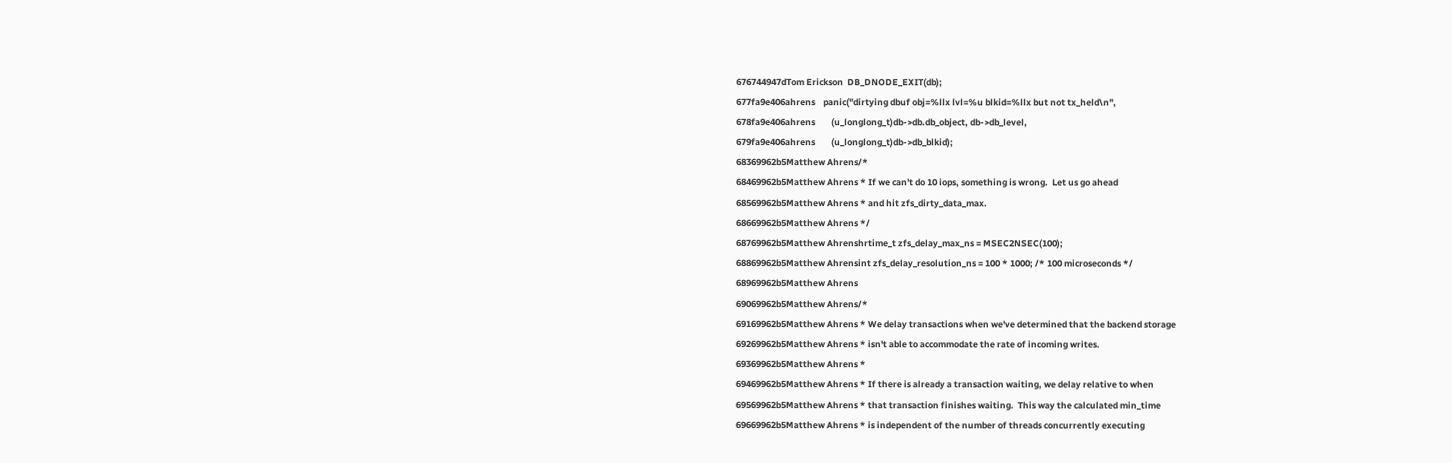676744947dTom Erickson  DB_DNODE_EXIT(db);
677fa9e406ahrens    panic("dirtying dbuf obj=%llx lvl=%u blkid=%llx but not tx_held\n",
678fa9e406ahrens        (u_longlong_t)db->db.db_object, db->db_level,
679fa9e406ahrens        (u_longlong_t)db->db_blkid);
68369962b5Matthew Ahrens/*
68469962b5Matthew Ahrens * If we can't do 10 iops, something is wrong.  Let us go ahead
68569962b5Matthew Ahrens * and hit zfs_dirty_data_max.
68669962b5Matthew Ahrens */
68769962b5Matthew Ahrenshrtime_t zfs_delay_max_ns = MSEC2NSEC(100);
68869962b5Matthew Ahrensint zfs_delay_resolution_ns = 100 * 1000; /* 100 microseconds */
68969962b5Matthew Ahrens
69069962b5Matthew Ahrens/*
69169962b5Matthew Ahrens * We delay transactions when we've determined that the backend storage
69269962b5Matthew Ahrens * isn't able to accommodate the rate of incoming writes.
69369962b5Matthew Ahrens *
69469962b5Matthew Ahrens * If there is already a transaction waiting, we delay relative to when
69569962b5Matthew Ahrens * that transaction finishes waiting.  This way the calculated min_time
69669962b5Matthew Ahrens * is independent of the number of threads concurrently executing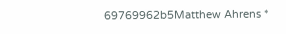69769962b5Matthew Ahrens *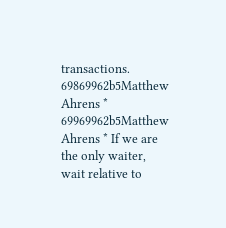transactions.
69869962b5Matthew Ahrens *
69969962b5Matthew Ahrens * If we are the only waiter, wait relative to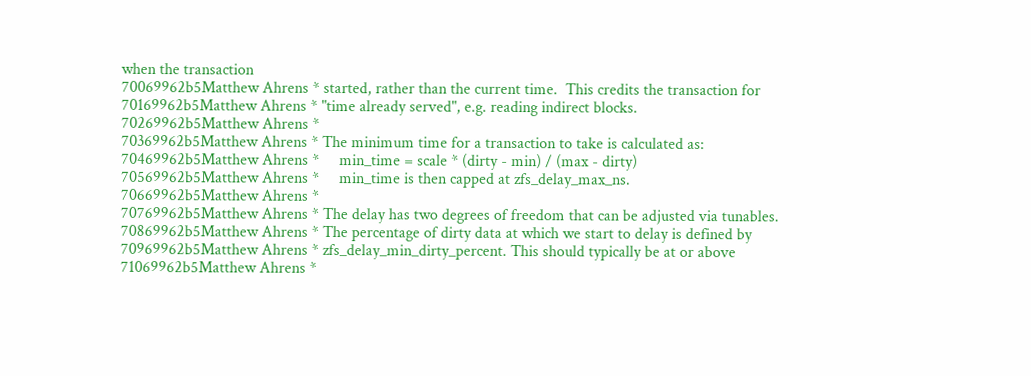when the transaction
70069962b5Matthew Ahrens * started, rather than the current time.  This credits the transaction for
70169962b5Matthew Ahrens * "time already served", e.g. reading indirect blocks.
70269962b5Matthew Ahrens *
70369962b5Matthew Ahrens * The minimum time for a transaction to take is calculated as:
70469962b5Matthew Ahrens *     min_time = scale * (dirty - min) / (max - dirty)
70569962b5Matthew Ahrens *     min_time is then capped at zfs_delay_max_ns.
70669962b5Matthew Ahrens *
70769962b5Matthew Ahrens * The delay has two degrees of freedom that can be adjusted via tunables.
70869962b5Matthew Ahrens * The percentage of dirty data at which we start to delay is defined by
70969962b5Matthew Ahrens * zfs_delay_min_dirty_percent. This should typically be at or above
71069962b5Matthew Ahrens *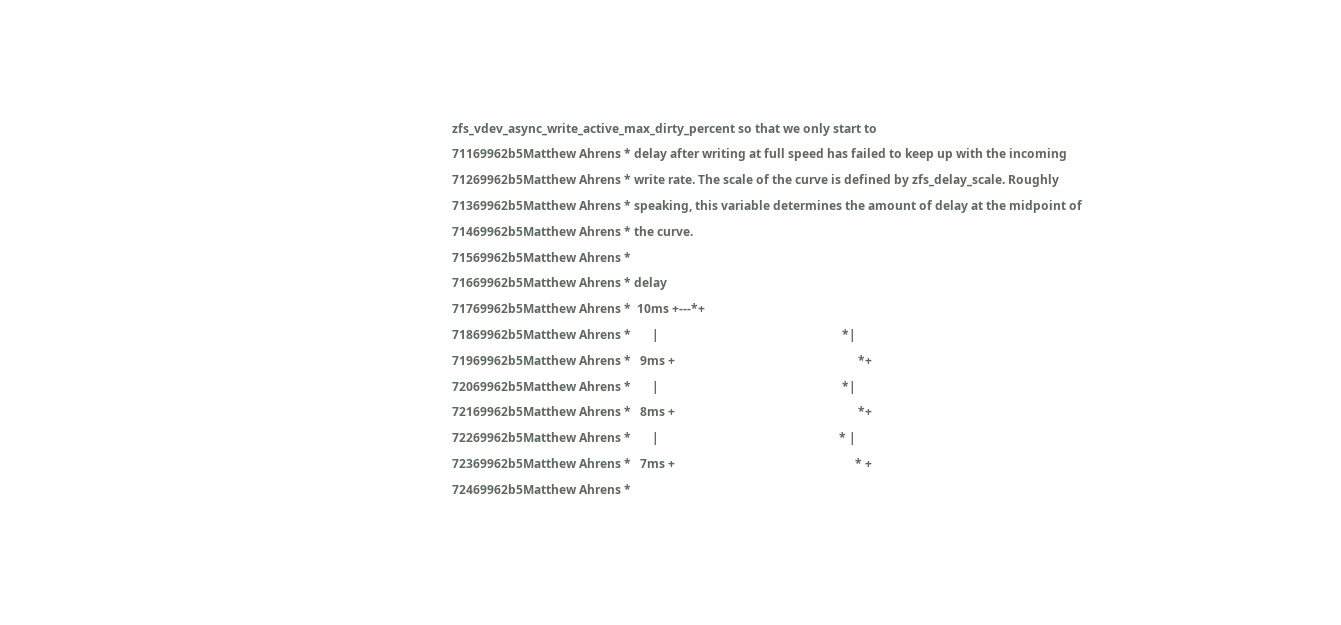zfs_vdev_async_write_active_max_dirty_percent so that we only start to
71169962b5Matthew Ahrens * delay after writing at full speed has failed to keep up with the incoming
71269962b5Matthew Ahrens * write rate. The scale of the curve is defined by zfs_delay_scale. Roughly
71369962b5Matthew Ahrens * speaking, this variable determines the amount of delay at the midpoint of
71469962b5Matthew Ahrens * the curve.
71569962b5Matthew Ahrens *
71669962b5Matthew Ahrens * delay
71769962b5Matthew Ahrens *  10ms +---*+
71869962b5Matthew Ahrens *       |                                                             *|
71969962b5Matthew Ahrens *   9ms +                                                             *+
72069962b5Matthew Ahrens *       |                                                             *|
72169962b5Matthew Ahrens *   8ms +                                                             *+
72269962b5Matthew Ahrens *       |                                                            * |
72369962b5Matthew Ahrens *   7ms +                                                            * +
72469962b5Matthew Ahrens *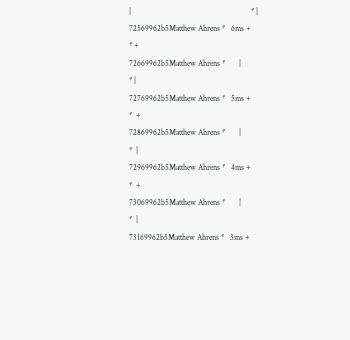|                                                            * |
72569962b5Matthew Ahrens *   6ms +                                                            * +
72669962b5Matthew Ahrens *       |                                                            * |
72769962b5Matthew Ahrens *   5ms +                                                           *  +
72869962b5Matthew Ahrens *       |                                                           *  |
72969962b5Matthew Ahrens *   4ms +                                                           *  +
73069962b5Matthew Ahrens *       |                                                           *  |
73169962b5Matthew Ahrens *   3ms +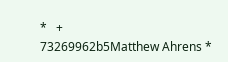*   +
73269962b5Matthew Ahrens *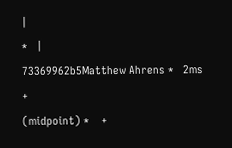|                                                          *   |
73369962b5Matthew Ahrens *   2ms +                                              (midpoint) *    +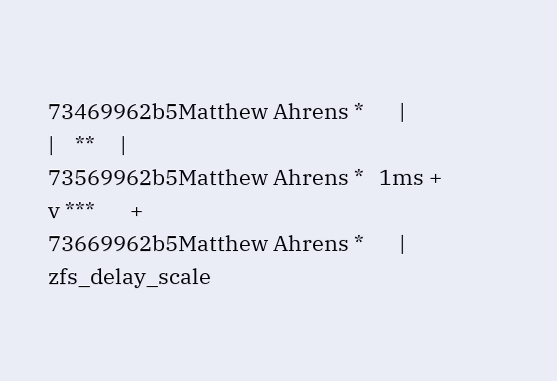73469962b5Matthew Ahrens *       |                                                  |    **     |
73569962b5Matthew Ahrens *   1ms +                                                  v ***       +
73669962b5Matthew Ahrens *       |             zfs_delay_scale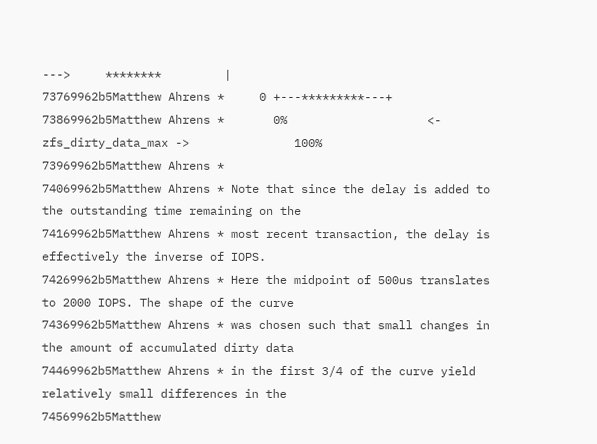--->     ********         |
73769962b5Matthew Ahrens *     0 +---*********---+
73869962b5Matthew Ahrens *       0%                    <- zfs_dirty_data_max ->               100%
73969962b5Matthew Ahrens *
74069962b5Matthew Ahrens * Note that since the delay is added to the outstanding time remaining on the
74169962b5Matthew Ahrens * most recent transaction, the delay is effectively the inverse of IOPS.
74269962b5Matthew Ahrens * Here the midpoint of 500us translates to 2000 IOPS. The shape of the curve
74369962b5Matthew Ahrens * was chosen such that small changes in the amount of accumulated dirty data
74469962b5Matthew Ahrens * in the first 3/4 of the curve yield relatively small differences in the
74569962b5Matthew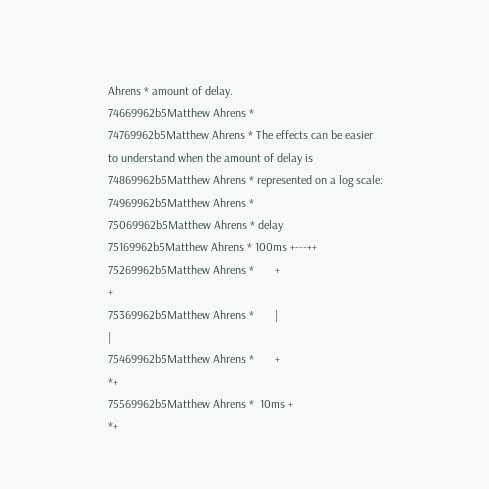Ahrens * amount of delay.
74669962b5Matthew Ahrens *
74769962b5Matthew Ahrens * The effects can be easier to understand when the amount of delay is
74869962b5Matthew Ahrens * represented on a log scale:
74969962b5Matthew Ahrens *
75069962b5Matthew Ahrens * delay
75169962b5Matthew Ahrens * 100ms +---++
75269962b5Matthew Ahrens *       +                                                              +
75369962b5Matthew Ahrens *       |                                                              |
75469962b5Matthew Ahrens *       +                                                             *+
75569962b5Matthew Ahrens *  10ms +                                                             *+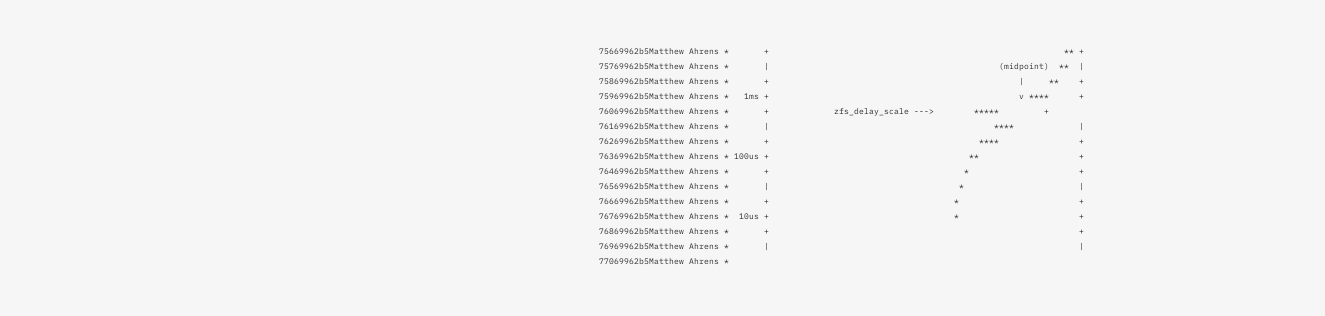75669962b5Matthew Ahrens *       +                                                           ** +
75769962b5Matthew Ahrens *       |                                              (midpoint)  **  |
75869962b5Matthew Ahrens *       +                                                  |     **    +
75969962b5Matthew Ahrens *   1ms +                                                  v ****      +
76069962b5Matthew Ahrens *       +             zfs_delay_scale --->        *****         +
76169962b5Matthew Ahrens *       |                                             ****             |
76269962b5Matthew Ahrens *       +                                          ****                +
76369962b5Matthew Ahrens * 100us +                                        **                    +
76469962b5Matthew Ahrens *       +                                       *                      +
76569962b5Matthew Ahrens *       |                                      *                       |
76669962b5Matthew Ahrens *       +                                     *                        +
76769962b5Matthew Ahrens *  10us +                                     *                        +
76869962b5Matthew Ahrens *       +                                                              +
76969962b5Matthew Ahrens *       |                                                              |
77069962b5Matthew Ahrens *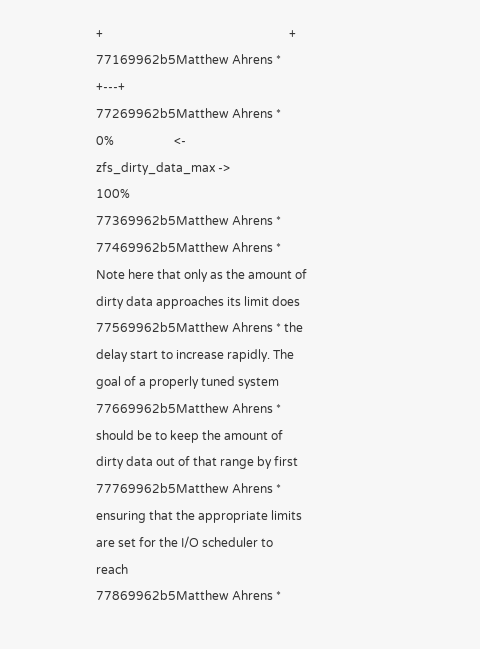+                                                              +
77169962b5Matthew Ahrens *       +---+
77269962b5Matthew Ahrens *       0%                    <- zfs_dirty_data_max ->               100%
77369962b5Matthew Ahrens *
77469962b5Matthew Ahrens * Note here that only as the amount of dirty data approaches its limit does
77569962b5Matthew Ahrens * the delay start to increase rapidly. The goal of a properly tuned system
77669962b5Matthew Ahrens * should be to keep the amount of dirty data out of that range by first
77769962b5Matthew Ahrens * ensuring that the appropriate limits are set for the I/O scheduler to reach
77869962b5Matthew Ahrens *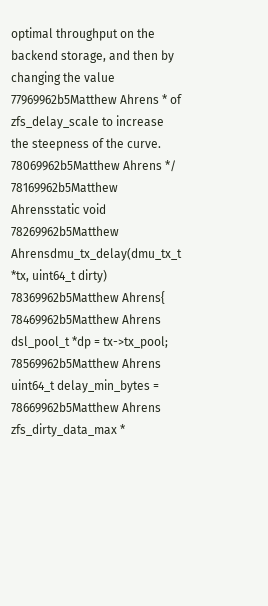optimal throughput on the backend storage, and then by changing the value
77969962b5Matthew Ahrens * of zfs_delay_scale to increase the steepness of the curve.
78069962b5Matthew Ahrens */
78169962b5Matthew Ahrensstatic void
78269962b5Matthew Ahrensdmu_tx_delay(dmu_tx_t *tx, uint64_t dirty)
78369962b5Matthew Ahrens{
78469962b5Matthew Ahrens    dsl_pool_t *dp = tx->tx_pool;
78569962b5Matthew Ahrens    uint64_t delay_min_bytes =
78669962b5Matthew Ahrens        zfs_dirty_data_max *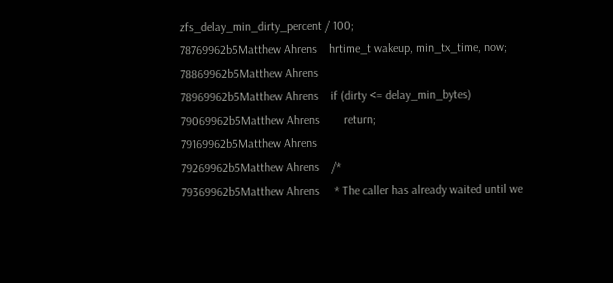zfs_delay_min_dirty_percent / 100;
78769962b5Matthew Ahrens    hrtime_t wakeup, min_tx_time, now;
78869962b5Matthew Ahrens
78969962b5Matthew Ahrens    if (dirty <= delay_min_bytes)
79069962b5Matthew Ahrens        return;
79169962b5Matthew Ahrens
79269962b5Matthew Ahrens    /*
79369962b5Matthew Ahrens     * The caller has already waited until we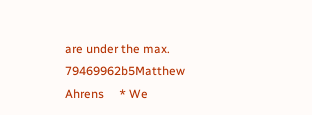are under the max.
79469962b5Matthew Ahrens     * We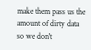make them pass us the amount of dirty data so we don't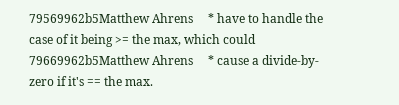79569962b5Matthew Ahrens     * have to handle the case of it being >= the max, which could
79669962b5Matthew Ahrens     * cause a divide-by-zero if it's == the max.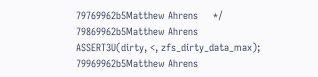79769962b5Matthew Ahrens     */
79869962b5Matthew Ahrens    ASSERT3U(dirty, <, zfs_dirty_data_max);
79969962b5Matthew Ahrens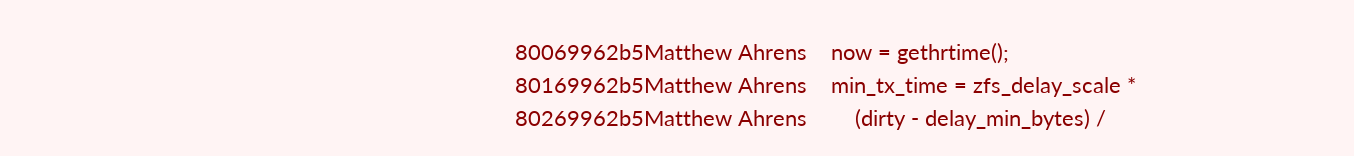80069962b5Matthew Ahrens    now = gethrtime();
80169962b5Matthew Ahrens    min_tx_time = zfs_delay_scale *
80269962b5Matthew Ahrens        (dirty - delay_min_bytes) /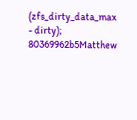(zfs_dirty_data_max - dirty);
80369962b5Matthew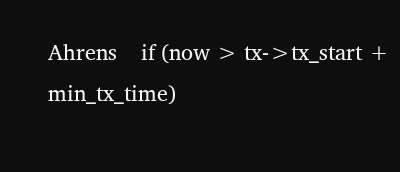Ahrens    if (now > tx->tx_start + min_tx_time)